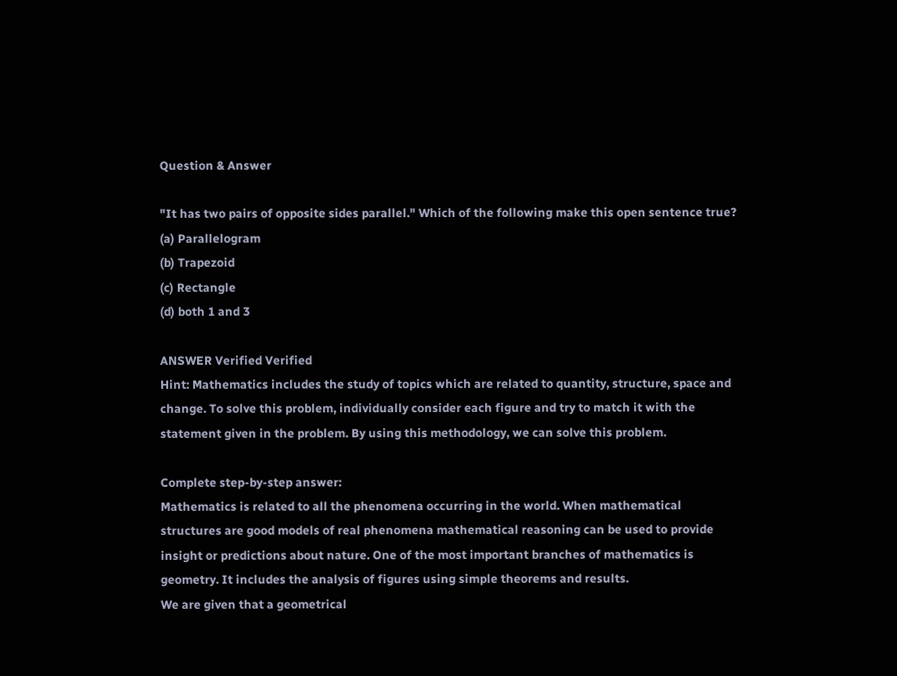Question & Answer

"It has two pairs of opposite sides parallel." Which of the following make this open sentence true?
(a) Parallelogram
(b) Trapezoid
(c) Rectangle
(d) both 1 and 3

ANSWER Verified Verified
Hint: Mathematics includes the study of topics which are related to quantity, structure, space and change. To solve this problem, individually consider each figure and try to match it with the statement given in the problem. By using this methodology, we can solve this problem.

Complete step-by-step answer:
Mathematics is related to all the phenomena occurring in the world. When mathematical structures are good models of real phenomena mathematical reasoning can be used to provide insight or predictions about nature. One of the most important branches of mathematics is geometry. It includes the analysis of figures using simple theorems and results.
We are given that a geometrical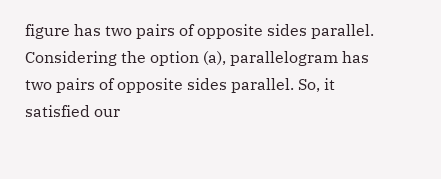figure has two pairs of opposite sides parallel.
Considering the option (a), parallelogram has two pairs of opposite sides parallel. So, it satisfied our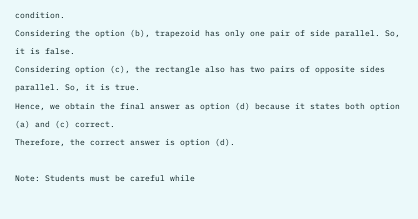condition.
Considering the option (b), trapezoid has only one pair of side parallel. So, it is false.
Considering option (c), the rectangle also has two pairs of opposite sides parallel. So, it is true.
Hence, we obtain the final answer as option (d) because it states both option (a) and (c) correct.
Therefore, the correct answer is option (d).

Note: Students must be careful while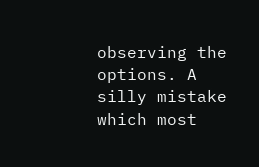observing the options. A silly mistake which most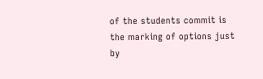of the students commit is the marking of options just by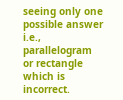seeing only one possible answer i.e., parallelogram or rectangle which is incorrect.